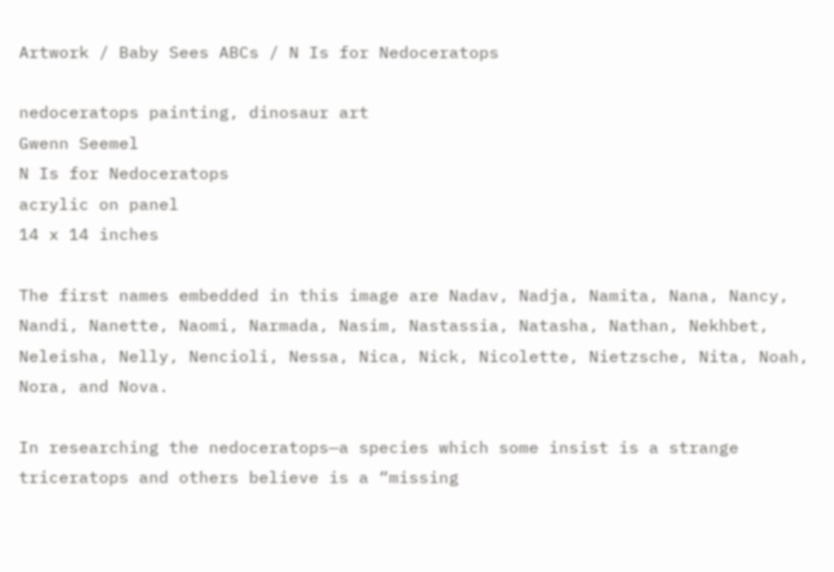Artwork / Baby Sees ABCs / N Is for Nedoceratops

nedoceratops painting, dinosaur art
Gwenn Seemel
N Is for Nedoceratops
acrylic on panel
14 x 14 inches

The first names embedded in this image are Nadav, Nadja, Namita, Nana, Nancy, Nandi, Nanette, Naomi, Narmada, Nasim, Nastassia, Natasha, Nathan, Nekhbet, Neleisha, Nelly, Nencioli, Nessa, Nica, Nick, Nicolette, Nietzsche, Nita, Noah, Nora, and Nova.

In researching the nedoceratops—a species which some insist is a strange triceratops and others believe is a “missing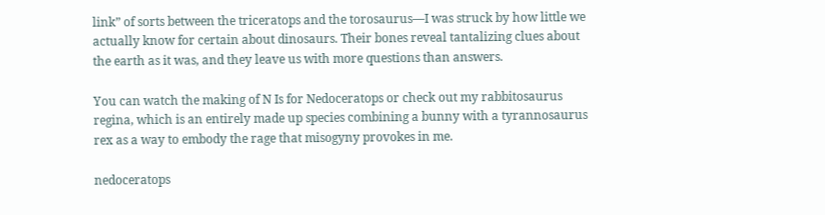link” of sorts between the triceratops and the torosaurus—I was struck by how little we actually know for certain about dinosaurs. Their bones reveal tantalizing clues about the earth as it was, and they leave us with more questions than answers.

You can watch the making of N Is for Nedoceratops or check out my rabbitosaurus regina, which is an entirely made up species combining a bunny with a tyrannosaurus rex as a way to embody the rage that misogyny provokes in me.

nedoceratops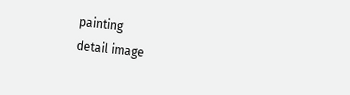painting
detail image